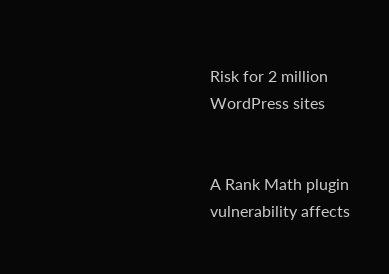Risk for 2 million WordPress sites


A Rank Math plugin vulnerability affects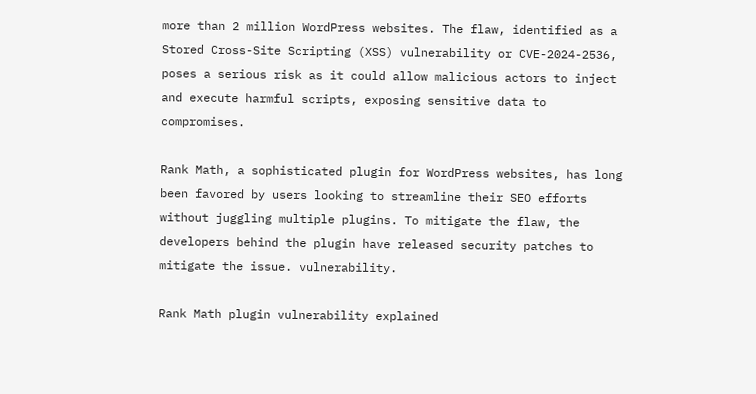more than 2 million WordPress websites. The flaw, identified as a Stored Cross-Site Scripting (XSS) vulnerability or CVE-2024-2536, poses a serious risk as it could allow malicious actors to inject and execute harmful scripts, exposing sensitive data to compromises.

Rank Math, a sophisticated plugin for WordPress websites, has long been favored by users looking to streamline their SEO efforts without juggling multiple plugins. To mitigate the flaw, the developers behind the plugin have released security patches to mitigate the issue. vulnerability.

Rank Math plugin vulnerability explained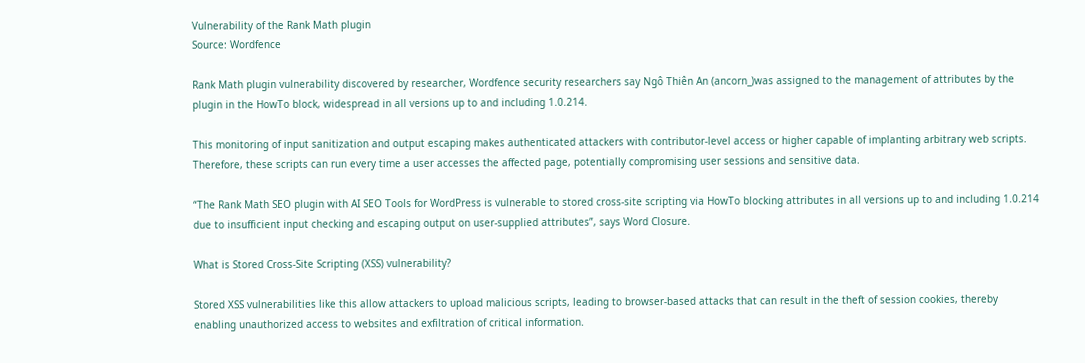Vulnerability of the Rank Math plugin
Source: Wordfence

Rank Math plugin vulnerability discovered by researcher, Wordfence security researchers say Ngô Thiên An (ancorn_)was assigned to the management of attributes by the plugin in the HowTo block, widespread in all versions up to and including 1.0.214.

This monitoring of input sanitization and output escaping makes authenticated attackers with contributor-level access or higher capable of implanting arbitrary web scripts. Therefore, these scripts can run every time a user accesses the affected page, potentially compromising user sessions and sensitive data.

“The Rank Math SEO plugin with AI SEO Tools for WordPress is vulnerable to stored cross-site scripting via HowTo blocking attributes in all versions up to and including 1.0.214 due to insufficient input checking and escaping output on user-supplied attributes”, says Word Closure.

What is Stored Cross-Site Scripting (XSS) vulnerability?

Stored XSS vulnerabilities like this allow attackers to upload malicious scripts, leading to browser-based attacks that can result in the theft of session cookies, thereby enabling unauthorized access to websites and exfiltration of critical information.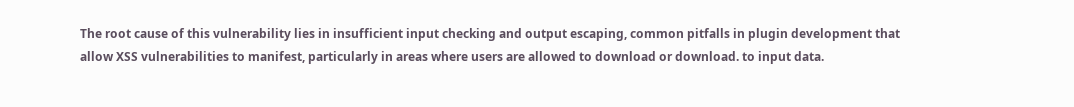The root cause of this vulnerability lies in insufficient input checking and output escaping, common pitfalls in plugin development that allow XSS vulnerabilities to manifest, particularly in areas where users are allowed to download or download. to input data.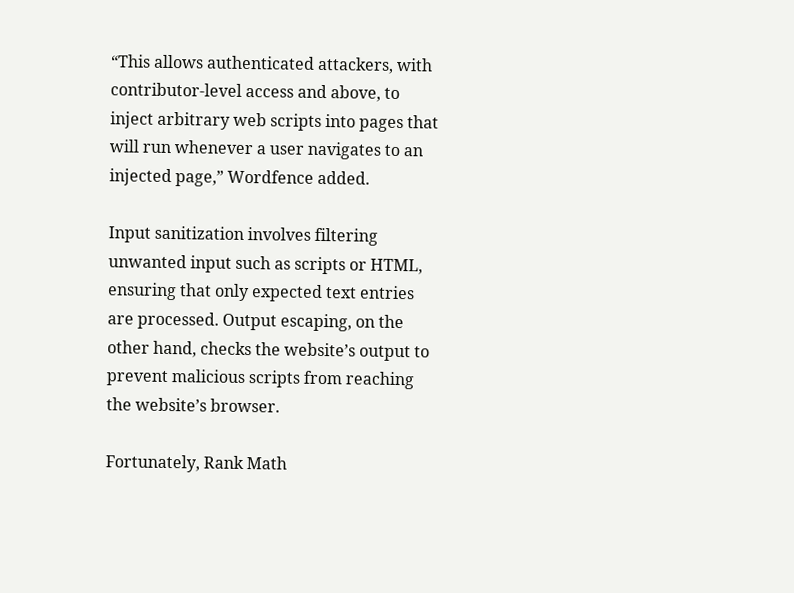“This allows authenticated attackers, with contributor-level access and above, to inject arbitrary web scripts into pages that will run whenever a user navigates to an injected page,” Wordfence added.

Input sanitization involves filtering unwanted input such as scripts or HTML, ensuring that only expected text entries are processed. Output escaping, on the other hand, checks the website’s output to prevent malicious scripts from reaching the website’s browser.

Fortunately, Rank Math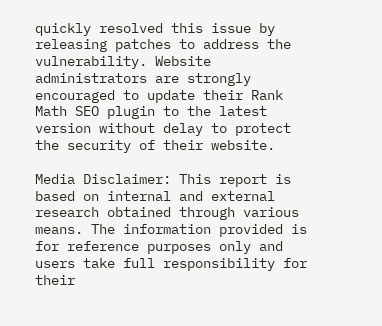quickly resolved this issue by releasing patches to address the vulnerability. Website administrators are strongly encouraged to update their Rank Math SEO plugin to the latest version without delay to protect the security of their website.

Media Disclaimer: This report is based on internal and external research obtained through various means. The information provided is for reference purposes only and users take full responsibility for their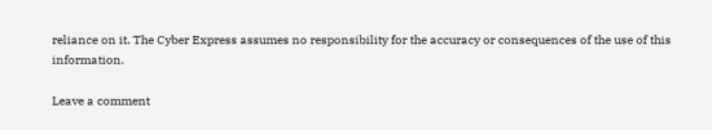reliance on it. The Cyber Express assumes no responsibility for the accuracy or consequences of the use of this information.

Leave a comment